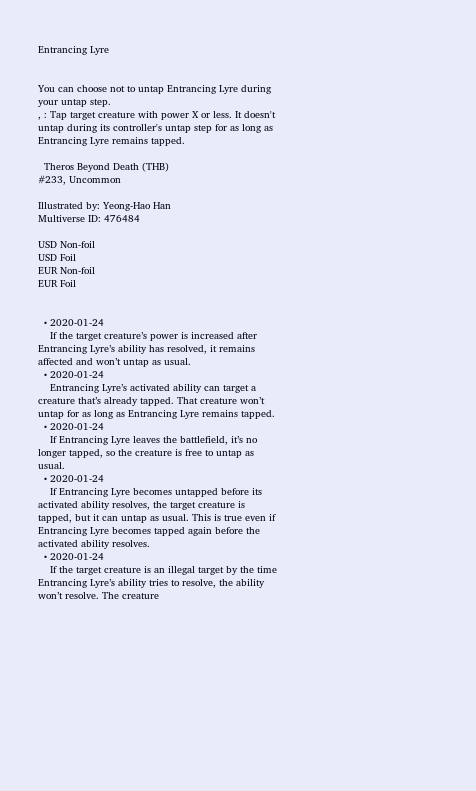Entrancing Lyre


You can choose not to untap Entrancing Lyre during your untap step.
, : Tap target creature with power X or less. It doesn't untap during its controller's untap step for as long as Entrancing Lyre remains tapped.

  Theros Beyond Death (THB)
#233, Uncommon

Illustrated by: Yeong-Hao Han
Multiverse ID: 476484

USD Non-foil
USD Foil
EUR Non-foil
EUR Foil


  • 2020-01-24
    If the target creature’s power is increased after Entrancing Lyre’s ability has resolved, it remains affected and won’t untap as usual.
  • 2020-01-24
    Entrancing Lyre’s activated ability can target a creature that’s already tapped. That creature won’t untap for as long as Entrancing Lyre remains tapped.
  • 2020-01-24
    If Entrancing Lyre leaves the battlefield, it’s no longer tapped, so the creature is free to untap as usual.
  • 2020-01-24
    If Entrancing Lyre becomes untapped before its activated ability resolves, the target creature is tapped, but it can untap as usual. This is true even if Entrancing Lyre becomes tapped again before the activated ability resolves.
  • 2020-01-24
    If the target creature is an illegal target by the time Entrancing Lyre’s ability tries to resolve, the ability won’t resolve. The creature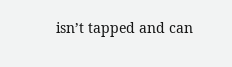isn’t tapped and can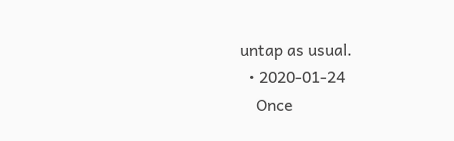untap as usual.
  • 2020-01-24
    Once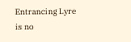Entrancing Lyre is no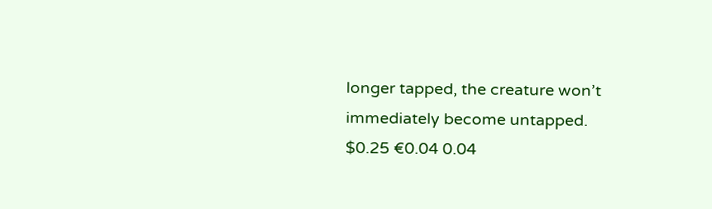longer tapped, the creature won’t immediately become untapped.
$0.25 €0.04 0.04